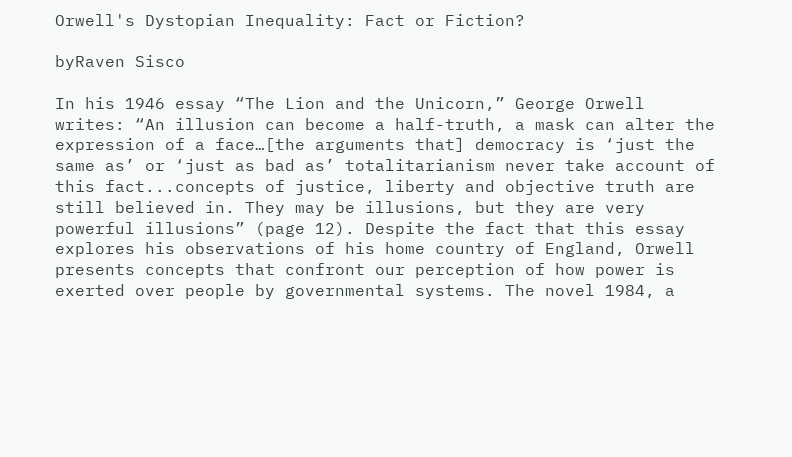Orwell's Dystopian Inequality: Fact or Fiction?

byRaven Sisco

In his 1946 essay “The Lion and the Unicorn,” George Orwell writes: “An illusion can become a half-truth, a mask can alter the expression of a face…[the arguments that] democracy is ‘just the same as’ or ‘just as bad as’ totalitarianism never take account of this fact...concepts of justice, liberty and objective truth are still believed in. They may be illusions, but they are very powerful illusions” (page 12). Despite the fact that this essay explores his observations of his home country of England, Orwell presents concepts that confront our perception of how power is exerted over people by governmental systems. The novel 1984, a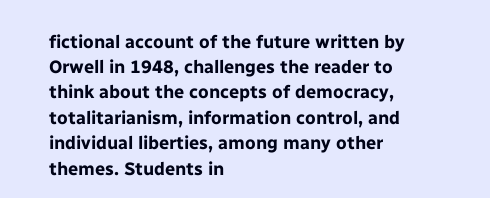fictional account of the future written by Orwell in 1948, challenges the reader to think about the concepts of democracy, totalitarianism, information control, and individual liberties, among many other themes. Students in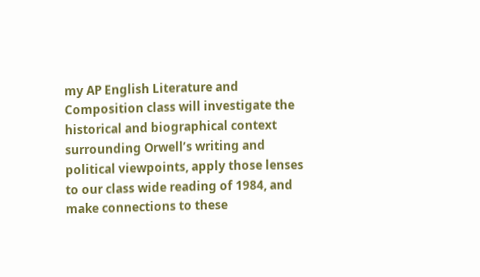my AP English Literature and Composition class will investigate the historical and biographical context surrounding Orwell’s writing and political viewpoints, apply those lenses to our class wide reading of 1984, and make connections to these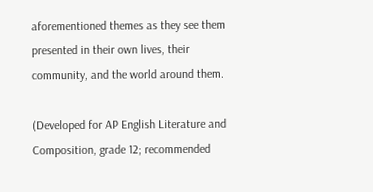aforementioned themes as they see them presented in their own lives, their community, and the world around them.

(Developed for AP English Literature and Composition, grade 12; recommended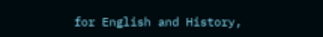for English and History,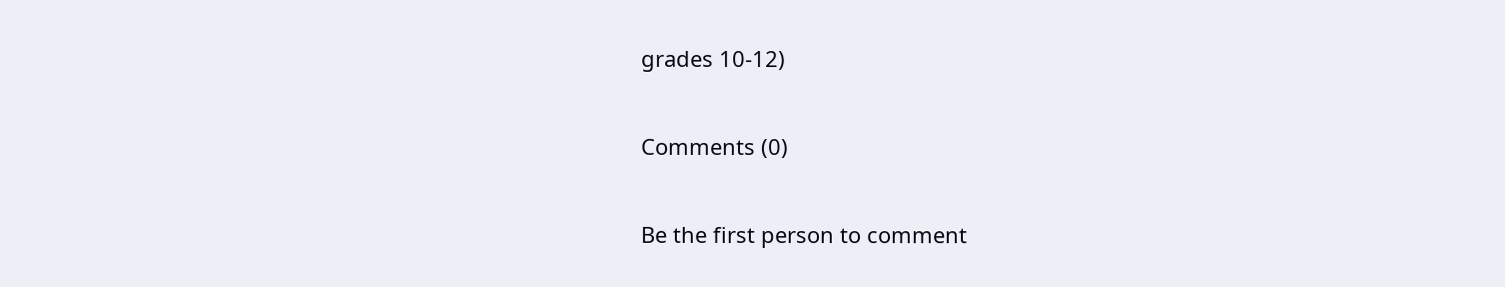grades 10-12)

Comments (0)

Be the first person to comment